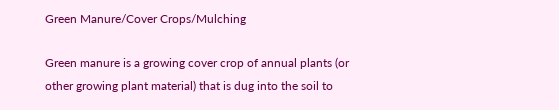Green Manure/Cover Crops/Mulching

Green manure is a growing cover crop of annual plants (or other growing plant material) that is dug into the soil to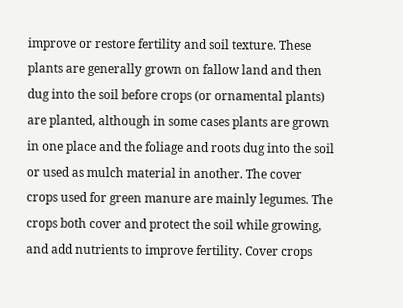improve or restore fertility and soil texture. These plants are generally grown on fallow land and then dug into the soil before crops (or ornamental plants) are planted, although in some cases plants are grown in one place and the foliage and roots dug into the soil or used as mulch material in another. The cover crops used for green manure are mainly legumes. The crops both cover and protect the soil while growing, and add nutrients to improve fertility. Cover crops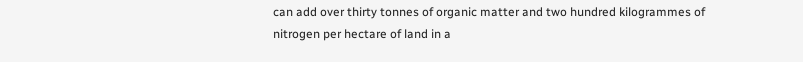can add over thirty tonnes of organic matter and two hundred kilogrammes of nitrogen per hectare of land in a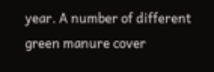year. A number of different green manure cover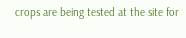crops are being tested at the site for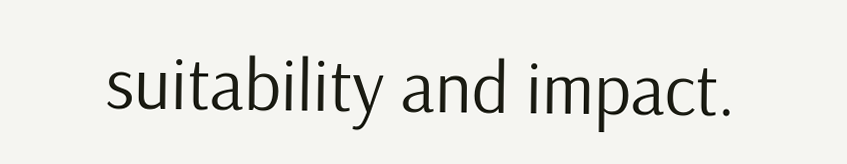suitability and impact.